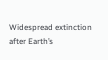Widespread extinction after Earth’s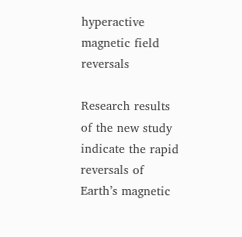hyperactive magnetic field reversals

Research results of the new study indicate the rapid reversals of Earth’s magnetic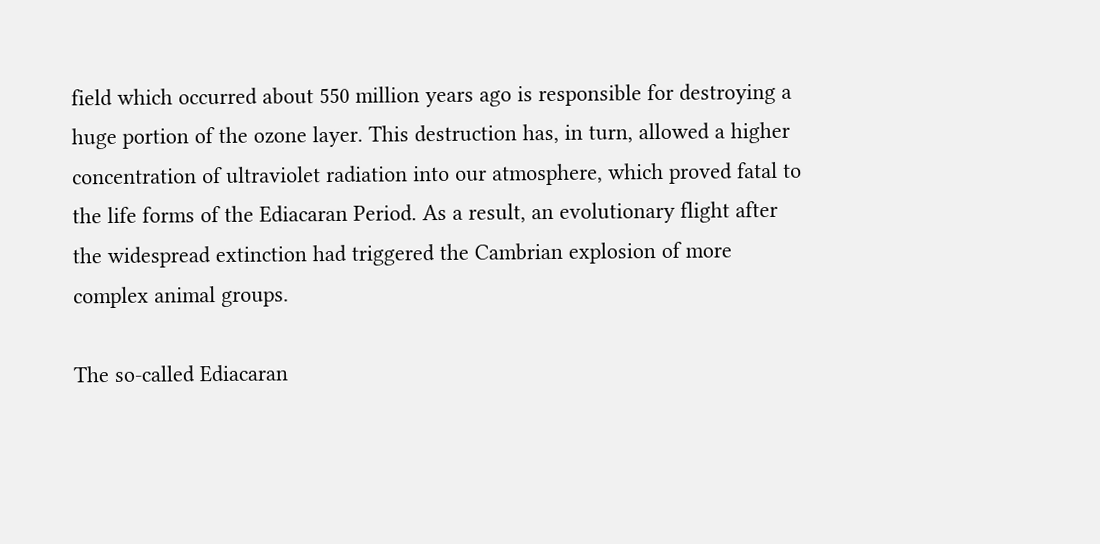field which occurred about 550 million years ago is responsible for destroying a huge portion of the ozone layer. This destruction has, in turn, allowed a higher concentration of ultraviolet radiation into our atmosphere, which proved fatal to the life forms of the Ediacaran Period. As a result, an evolutionary flight after the widespread extinction had triggered the Cambrian explosion of more complex animal groups.

The so-called Ediacaran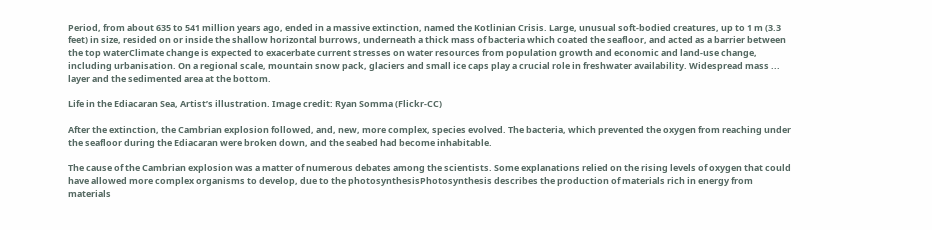Period, from about 635 to 541 million years ago, ended in a massive extinction, named the Kotlinian Crisis. Large, unusual soft-bodied creatures, up to 1 m (3.3 feet) in size, resided on or inside the shallow horizontal burrows, underneath a thick mass of bacteria which coated the seafloor, and acted as a barrier between the top waterClimate change is expected to exacerbate current stresses on water resources from population growth and economic and land-use change, including urbanisation. On a regional scale, mountain snow pack, glaciers and small ice caps play a crucial role in freshwater availability. Widespread mass ... layer and the sedimented area at the bottom.

Life in the Ediacaran Sea, Artist’s illustration. Image credit: Ryan Somma (Flickr-CC)

After the extinction, the Cambrian explosion followed, and, new, more complex, species evolved. The bacteria, which prevented the oxygen from reaching under the seafloor during the Ediacaran were broken down, and the seabed had become inhabitable.

The cause of the Cambrian explosion was a matter of numerous debates among the scientists. Some explanations relied on the rising levels of oxygen that could have allowed more complex organisms to develop, due to the photosynthesisPhotosynthesis describes the production of materials rich in energy from materials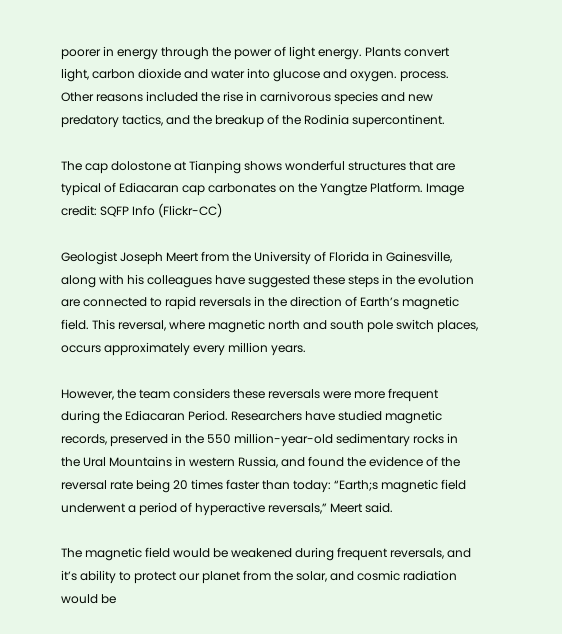poorer in energy through the power of light energy. Plants convert light, carbon dioxide and water into glucose and oxygen. process. Other reasons included the rise in carnivorous species and new predatory tactics, and the breakup of the Rodinia supercontinent.

The cap dolostone at Tianping shows wonderful structures that are typical of Ediacaran cap carbonates on the Yangtze Platform. Image credit: SQFP Info (Flickr-CC)

Geologist Joseph Meert from the University of Florida in Gainesville, along with his colleagues have suggested these steps in the evolution are connected to rapid reversals in the direction of Earth’s magnetic field. This reversal, where magnetic north and south pole switch places, occurs approximately every million years.

However, the team considers these reversals were more frequent during the Ediacaran Period. Researchers have studied magnetic records, preserved in the 550 million-year-old sedimentary rocks in the Ural Mountains in western Russia, and found the evidence of the reversal rate being 20 times faster than today: “Earth;s magnetic field underwent a period of hyperactive reversals,” Meert said.

The magnetic field would be weakened during frequent reversals, and it’s ability to protect our planet from the solar, and cosmic radiation would be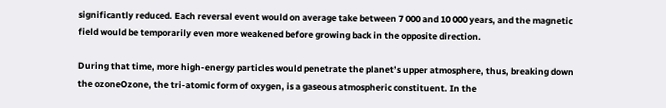significantly reduced. Each reversal event would on average take between 7 000 and 10 000 years, and the magnetic field would be temporarily even more weakened before growing back in the opposite direction.

During that time, more high-energy particles would penetrate the planet’s upper atmosphere, thus, breaking down the ozoneOzone, the tri-atomic form of oxygen, is a gaseous atmospheric constituent. In the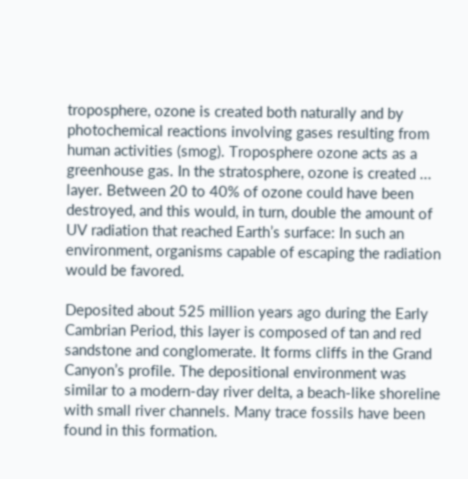troposphere, ozone is created both naturally and by photochemical reactions involving gases resulting from human activities (smog). Troposphere ozone acts as a greenhouse gas. In the stratosphere, ozone is created ... layer. Between 20 to 40% of ozone could have been destroyed, and this would, in turn, double the amount of UV radiation that reached Earth’s surface: In such an environment, organisms capable of escaping the radiation would be favored.

Deposited about 525 million years ago during the Early Cambrian Period, this layer is composed of tan and red sandstone and conglomerate. It forms cliffs in the Grand Canyon’s profile. The depositional environment was similar to a modern-day river delta, a beach-like shoreline with small river channels. Many trace fossils have been found in this formation.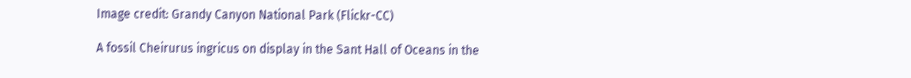Image credit: Grandy Canyon National Park (Flickr-CC)

A fossil Cheirurus ingricus on display in the Sant Hall of Oceans in the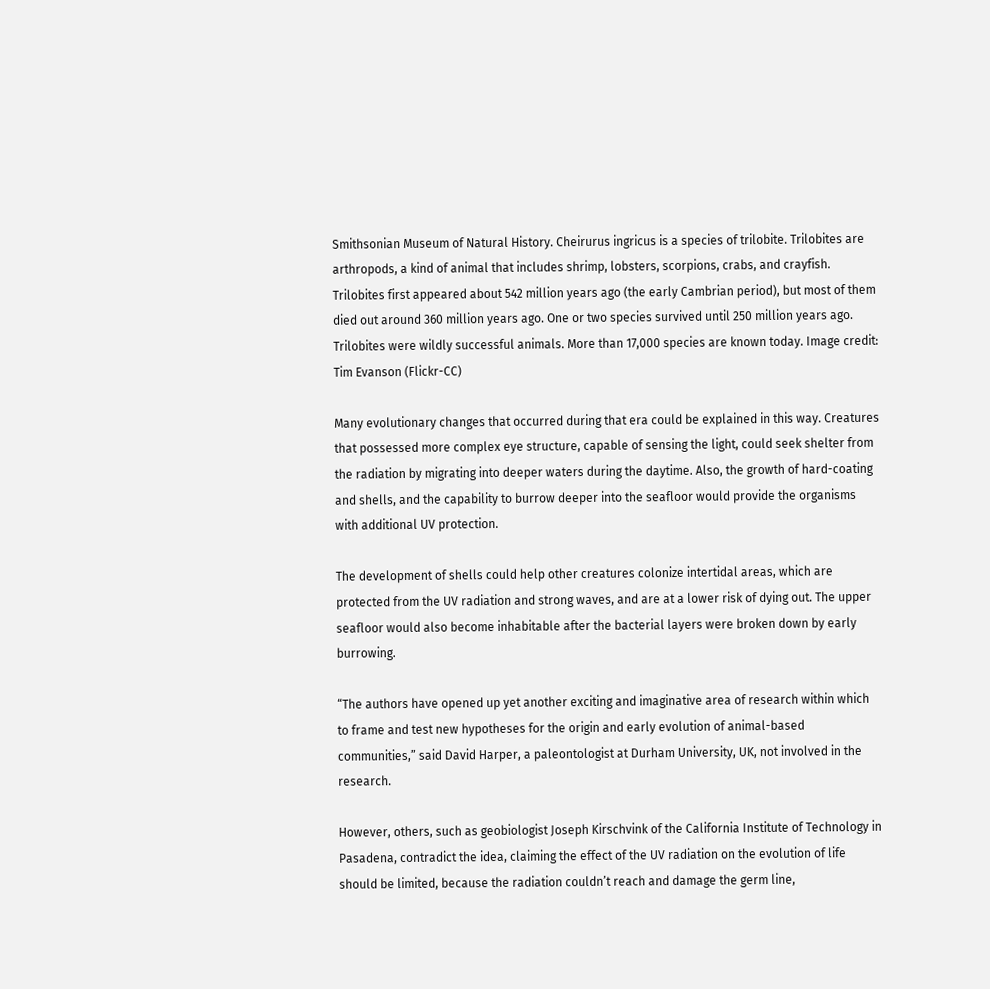Smithsonian Museum of Natural History. Cheirurus ingricus is a species of trilobite. Trilobites are arthropods, a kind of animal that includes shrimp, lobsters, scorpions, crabs, and crayfish. Trilobites first appeared about 542 million years ago (the early Cambrian period), but most of them died out around 360 million years ago. One or two species survived until 250 million years ago. Trilobites were wildly successful animals. More than 17,000 species are known today. Image credit: Tim Evanson (Flickr-CC)

Many evolutionary changes that occurred during that era could be explained in this way. Creatures that possessed more complex eye structure, capable of sensing the light, could seek shelter from the radiation by migrating into deeper waters during the daytime. Also, the growth of hard-coating and shells, and the capability to burrow deeper into the seafloor would provide the organisms with additional UV protection.

The development of shells could help other creatures colonize intertidal areas, which are protected from the UV radiation and strong waves, and are at a lower risk of dying out. The upper seafloor would also become inhabitable after the bacterial layers were broken down by early burrowing.

“The authors have opened up yet another exciting and imaginative area of research within which to frame and test new hypotheses for the origin and early evolution of animal-based communities,” said David Harper, a paleontologist at Durham University, UK, not involved in the research.

However, others, such as geobiologist Joseph Kirschvink of the California Institute of Technology in Pasadena, contradict the idea, claiming the effect of the UV radiation on the evolution of life should be limited, because the radiation couldn’t reach and damage the germ line,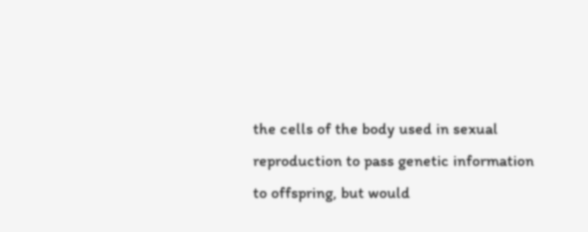the cells of the body used in sexual reproduction to pass genetic information to offspring, but would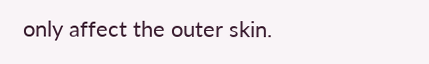only affect the outer skin.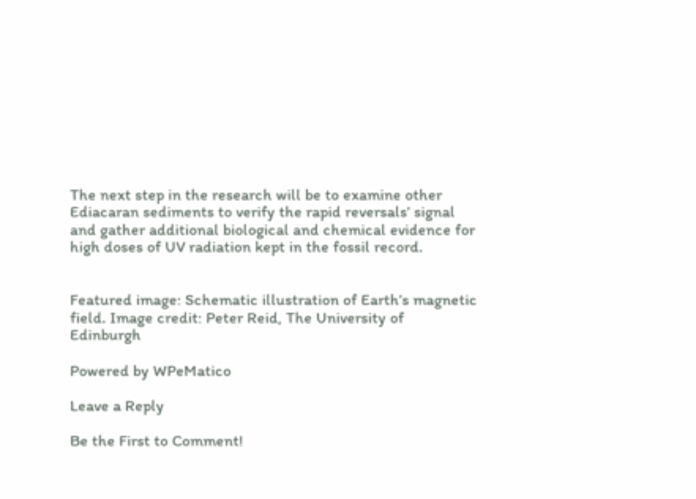The next step in the research will be to examine other Ediacaran sediments to verify the rapid reversals’ signal and gather additional biological and chemical evidence for high doses of UV radiation kept in the fossil record.


Featured image: Schematic illustration of Earth’s magnetic field. Image credit: Peter Reid, The University of Edinburgh

Powered by WPeMatico

Leave a Reply

Be the First to Comment!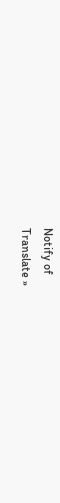Notify of
Translate »